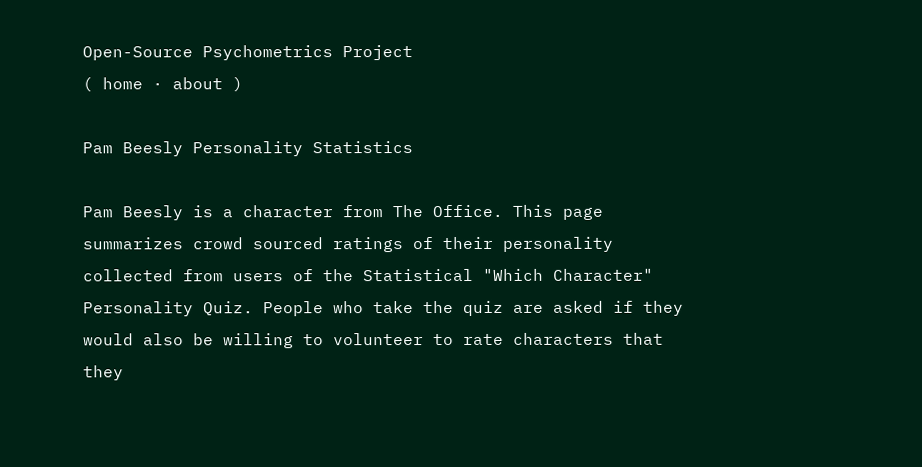Open-Source Psychometrics Project
( home · about )

Pam Beesly Personality Statistics

Pam Beesly is a character from The Office. This page summarizes crowd sourced ratings of their personality collected from users of the Statistical "Which Character" Personality Quiz. People who take the quiz are asked if they would also be willing to volunteer to rate characters that they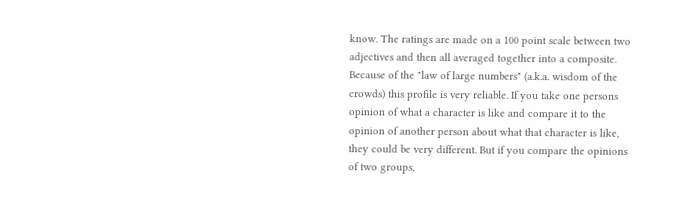know. The ratings are made on a 100 point scale between two adjectives and then all averaged together into a composite. Because of the "law of large numbers" (a.k.a. wisdom of the crowds) this profile is very reliable. If you take one persons opinion of what a character is like and compare it to the opinion of another person about what that character is like, they could be very different. But if you compare the opinions of two groups,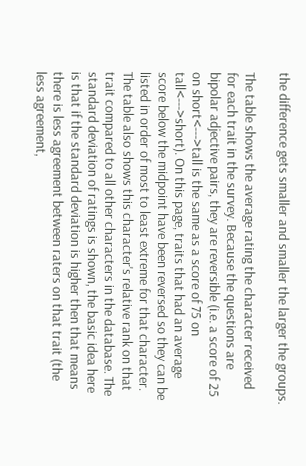the difference gets smaller and smaller the larger the groups.

The table shows the average rating the character received for each trait in the survey. Because the questions are bipolar adjective pairs, they are reversible (i.e. a score of 25 on short<--->tall is the same as a score of 75 on tall<--->short). On this page, traits that had an average score below the midpoint have been reversed so they can be listed in order of most to least extreme for that character. The table also shows this character's relative rank on that trait compared to all other characters in the database. The standard deviation of ratings is shown, the basic idea here is that if the standard deviation is higher then that means there is less agreement between raters on that trait (the less agreement,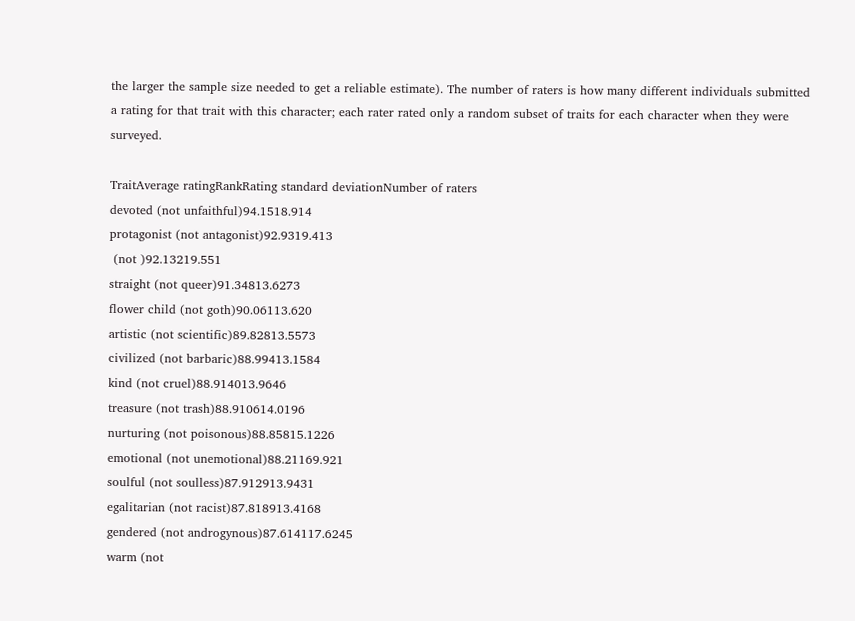the larger the sample size needed to get a reliable estimate). The number of raters is how many different individuals submitted a rating for that trait with this character; each rater rated only a random subset of traits for each character when they were surveyed.

TraitAverage ratingRankRating standard deviationNumber of raters
devoted (not unfaithful)94.1518.914
protagonist (not antagonist)92.9319.413
 (not )92.13219.551
straight (not queer)91.34813.6273
flower child (not goth)90.06113.620
artistic (not scientific)89.82813.5573
civilized (not barbaric)88.99413.1584
kind (not cruel)88.914013.9646
treasure (not trash)88.910614.0196
nurturing (not poisonous)88.85815.1226
emotional (not unemotional)88.21169.921
soulful (not soulless)87.912913.9431
egalitarian (not racist)87.818913.4168
gendered (not androgynous)87.614117.6245
warm (not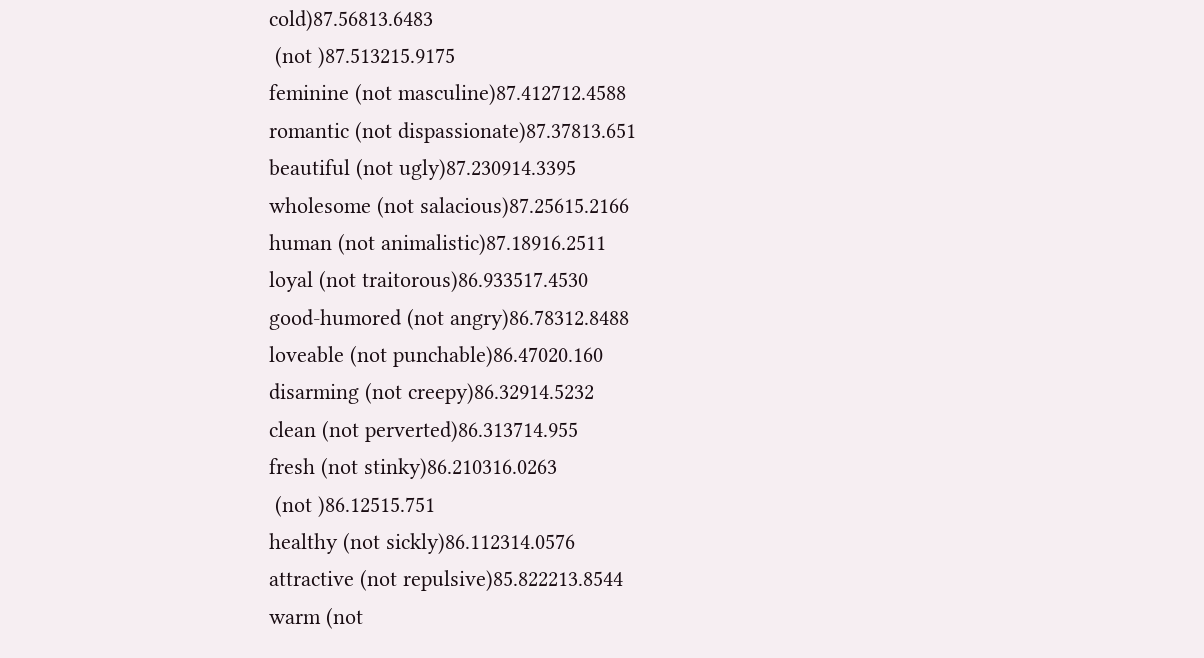cold)87.56813.6483
 (not )87.513215.9175
feminine (not masculine)87.412712.4588
romantic (not dispassionate)87.37813.651
beautiful (not ugly)87.230914.3395
wholesome (not salacious)87.25615.2166
human (not animalistic)87.18916.2511
loyal (not traitorous)86.933517.4530
good-humored (not angry)86.78312.8488
loveable (not punchable)86.47020.160
disarming (not creepy)86.32914.5232
clean (not perverted)86.313714.955
fresh (not stinky)86.210316.0263
 (not )86.12515.751
healthy (not sickly)86.112314.0576
attractive (not repulsive)85.822213.8544
warm (not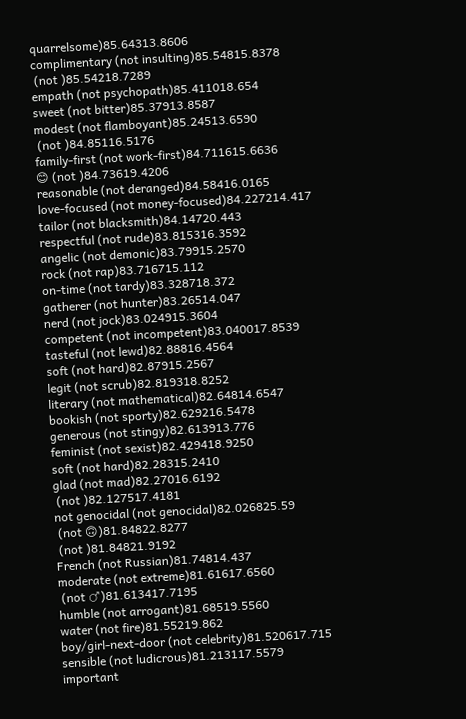quarrelsome)85.64313.8606
complimentary (not insulting)85.54815.8378
 (not )85.54218.7289
empath (not psychopath)85.411018.654
sweet (not bitter)85.37913.8587
modest (not flamboyant)85.24513.6590
 (not )84.85116.5176
family-first (not work-first)84.711615.6636
😊 (not )84.73619.4206
reasonable (not deranged)84.58416.0165
love-focused (not money-focused)84.227214.417
tailor (not blacksmith)84.14720.443
respectful (not rude)83.815316.3592
angelic (not demonic)83.79915.2570
rock (not rap)83.716715.112
on-time (not tardy)83.328718.372
gatherer (not hunter)83.26514.047
nerd (not jock)83.024915.3604
competent (not incompetent)83.040017.8539
tasteful (not lewd)82.88816.4564
soft (not hard)82.87915.2567
legit (not scrub)82.819318.8252
literary (not mathematical)82.64814.6547
bookish (not sporty)82.629216.5478
generous (not stingy)82.613913.776
feminist (not sexist)82.429418.9250
soft (not hard)82.28315.2410
glad (not mad)82.27016.6192
 (not )82.127517.4181
not genocidal (not genocidal)82.026825.59
 (not 🙃)81.84822.8277
 (not )81.84821.9192
French (not Russian)81.74814.437
moderate (not extreme)81.61617.6560
 (not ♂)81.613417.7195
humble (not arrogant)81.68519.5560
water (not fire)81.55219.862
boy/girl-next-door (not celebrity)81.520617.715
sensible (not ludicrous)81.213117.5579
important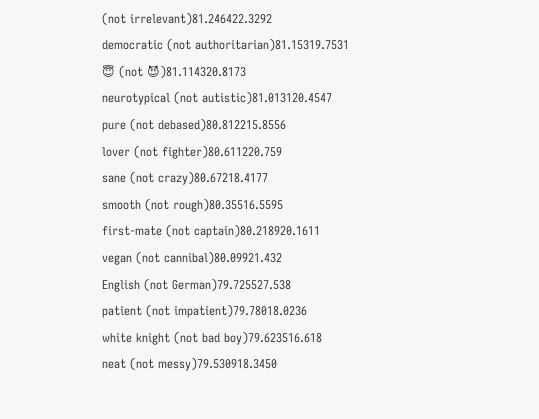(not irrelevant)81.246422.3292
democratic (not authoritarian)81.15319.7531
😇 (not 😈)81.114320.8173
neurotypical (not autistic)81.013120.4547
pure (not debased)80.812215.8556
lover (not fighter)80.611220.759
sane (not crazy)80.67218.4177
smooth (not rough)80.35516.5595
first-mate (not captain)80.218920.1611
vegan (not cannibal)80.09921.432
English (not German)79.725527.538
patient (not impatient)79.78018.0236
white knight (not bad boy)79.623516.618
neat (not messy)79.530918.3450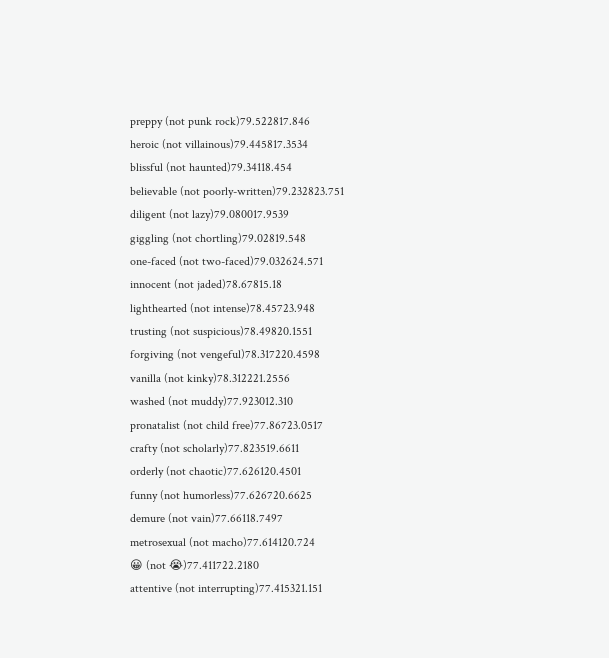preppy (not punk rock)79.522817.846
heroic (not villainous)79.445817.3534
blissful (not haunted)79.34118.454
believable (not poorly-written)79.232823.751
diligent (not lazy)79.080017.9539
giggling (not chortling)79.02819.548
one-faced (not two-faced)79.032624.571
innocent (not jaded)78.67815.18
lighthearted (not intense)78.45723.948
trusting (not suspicious)78.49820.1551
forgiving (not vengeful)78.317220.4598
vanilla (not kinky)78.312221.2556
washed (not muddy)77.923012.310
pronatalist (not child free)77.86723.0517
crafty (not scholarly)77.823519.6611
orderly (not chaotic)77.626120.4501
funny (not humorless)77.626720.6625
demure (not vain)77.66118.7497
metrosexual (not macho)77.614120.724
😀 (not 😭)77.411722.2180
attentive (not interrupting)77.415321.151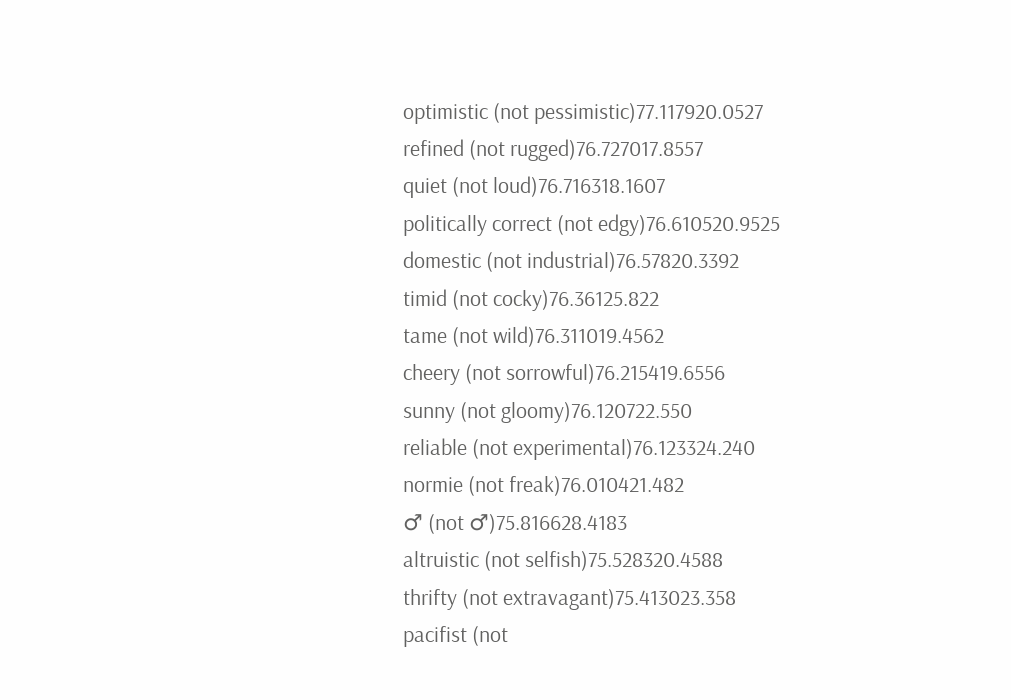optimistic (not pessimistic)77.117920.0527
refined (not rugged)76.727017.8557
quiet (not loud)76.716318.1607
politically correct (not edgy)76.610520.9525
domestic (not industrial)76.57820.3392
timid (not cocky)76.36125.822
tame (not wild)76.311019.4562
cheery (not sorrowful)76.215419.6556
sunny (not gloomy)76.120722.550
reliable (not experimental)76.123324.240
normie (not freak)76.010421.482
♂ (not ♂)75.816628.4183
altruistic (not selfish)75.528320.4588
thrifty (not extravagant)75.413023.358
pacifist (not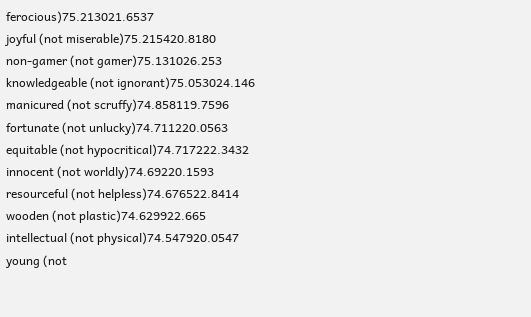ferocious)75.213021.6537
joyful (not miserable)75.215420.8180
non-gamer (not gamer)75.131026.253
knowledgeable (not ignorant)75.053024.146
manicured (not scruffy)74.858119.7596
fortunate (not unlucky)74.711220.0563
equitable (not hypocritical)74.717222.3432
innocent (not worldly)74.69220.1593
resourceful (not helpless)74.676522.8414
wooden (not plastic)74.629922.665
intellectual (not physical)74.547920.0547
young (not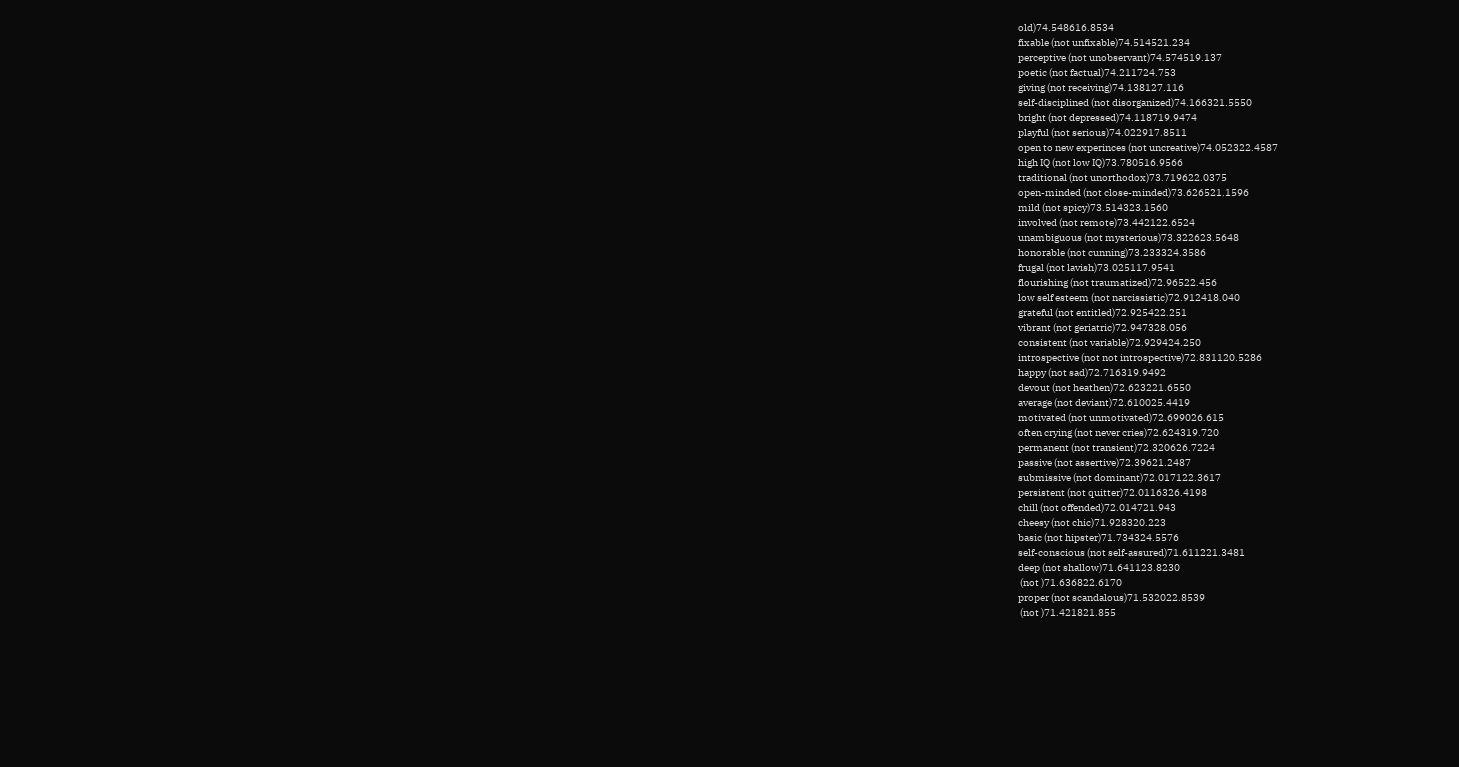old)74.548616.8534
fixable (not unfixable)74.514521.234
perceptive (not unobservant)74.574519.137
poetic (not factual)74.211724.753
giving (not receiving)74.138127.116
self-disciplined (not disorganized)74.166321.5550
bright (not depressed)74.118719.9474
playful (not serious)74.022917.8511
open to new experinces (not uncreative)74.052322.4587
high IQ (not low IQ)73.780516.9566
traditional (not unorthodox)73.719622.0375
open-minded (not close-minded)73.626521.1596
mild (not spicy)73.514323.1560
involved (not remote)73.442122.6524
unambiguous (not mysterious)73.322623.5648
honorable (not cunning)73.233324.3586
frugal (not lavish)73.025117.9541
flourishing (not traumatized)72.96522.456
low self esteem (not narcissistic)72.912418.040
grateful (not entitled)72.925422.251
vibrant (not geriatric)72.947328.056
consistent (not variable)72.929424.250
introspective (not not introspective)72.831120.5286
happy (not sad)72.716319.9492
devout (not heathen)72.623221.6550
average (not deviant)72.610025.4419
motivated (not unmotivated)72.699026.615
often crying (not never cries)72.624319.720
permanent (not transient)72.320626.7224
passive (not assertive)72.39621.2487
submissive (not dominant)72.017122.3617
persistent (not quitter)72.0116326.4198
chill (not offended)72.014721.943
cheesy (not chic)71.928320.223
basic (not hipster)71.734324.5576
self-conscious (not self-assured)71.611221.3481
deep (not shallow)71.641123.8230
 (not )71.636822.6170
proper (not scandalous)71.532022.8539
 (not )71.421821.855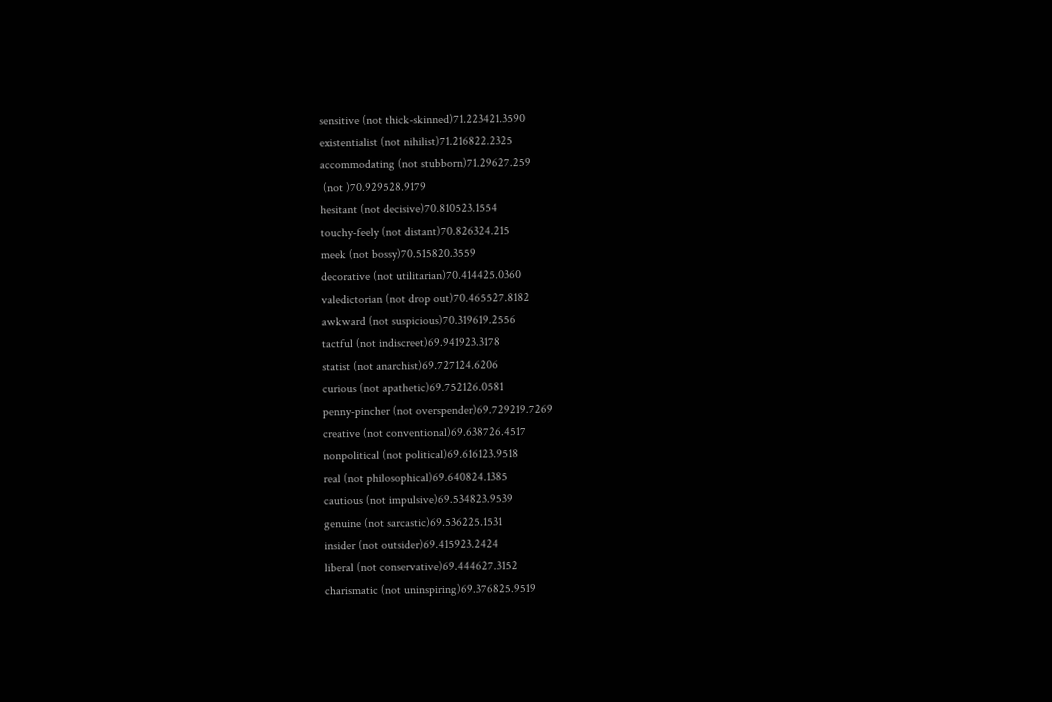sensitive (not thick-skinned)71.223421.3590
existentialist (not nihilist)71.216822.2325
accommodating (not stubborn)71.29627.259
 (not )70.929528.9179
hesitant (not decisive)70.810523.1554
touchy-feely (not distant)70.826324.215
meek (not bossy)70.515820.3559
decorative (not utilitarian)70.414425.0360
valedictorian (not drop out)70.465527.8182
awkward (not suspicious)70.319619.2556
tactful (not indiscreet)69.941923.3178
statist (not anarchist)69.727124.6206
curious (not apathetic)69.752126.0581
penny-pincher (not overspender)69.729219.7269
creative (not conventional)69.638726.4517
nonpolitical (not political)69.616123.9518
real (not philosophical)69.640824.1385
cautious (not impulsive)69.534823.9539
genuine (not sarcastic)69.536225.1531
insider (not outsider)69.415923.2424
liberal (not conservative)69.444627.3152
charismatic (not uninspiring)69.376825.9519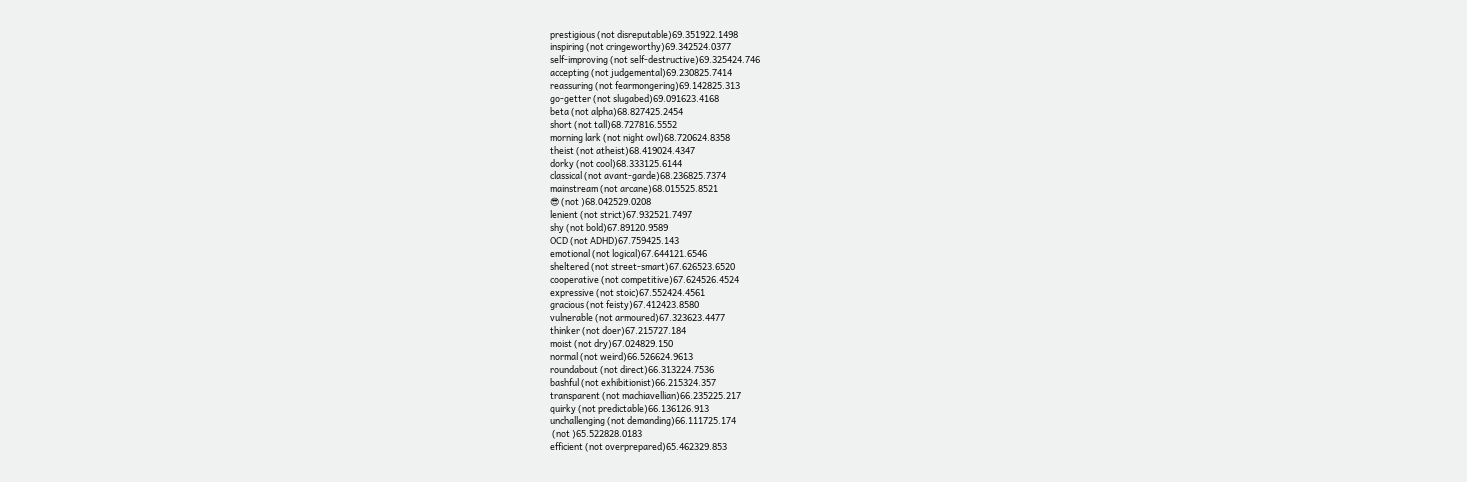prestigious (not disreputable)69.351922.1498
inspiring (not cringeworthy)69.342524.0377
self-improving (not self-destructive)69.325424.746
accepting (not judgemental)69.230825.7414
reassuring (not fearmongering)69.142825.313
go-getter (not slugabed)69.091623.4168
beta (not alpha)68.827425.2454
short (not tall)68.727816.5552
morning lark (not night owl)68.720624.8358
theist (not atheist)68.419024.4347
dorky (not cool)68.333125.6144
classical (not avant-garde)68.236825.7374
mainstream (not arcane)68.015525.8521
😎 (not )68.042529.0208
lenient (not strict)67.932521.7497
shy (not bold)67.89120.9589
OCD (not ADHD)67.759425.143
emotional (not logical)67.644121.6546
sheltered (not street-smart)67.626523.6520
cooperative (not competitive)67.624526.4524
expressive (not stoic)67.552424.4561
gracious (not feisty)67.412423.8580
vulnerable (not armoured)67.323623.4477
thinker (not doer)67.215727.184
moist (not dry)67.024829.150
normal (not weird)66.526624.9613
roundabout (not direct)66.313224.7536
bashful (not exhibitionist)66.215324.357
transparent (not machiavellian)66.235225.217
quirky (not predictable)66.136126.913
unchallenging (not demanding)66.111725.174
 (not )65.522828.0183
efficient (not overprepared)65.462329.853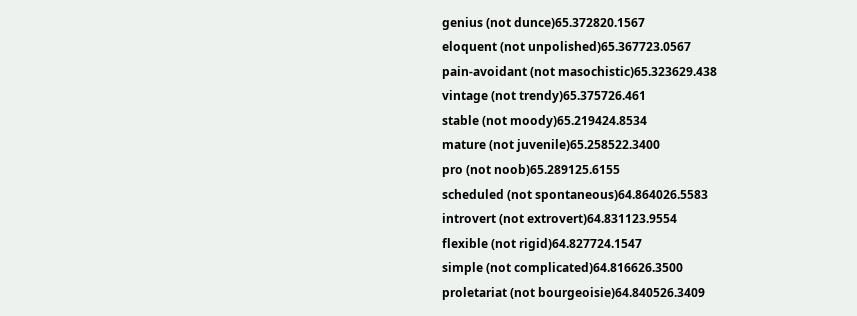genius (not dunce)65.372820.1567
eloquent (not unpolished)65.367723.0567
pain-avoidant (not masochistic)65.323629.438
vintage (not trendy)65.375726.461
stable (not moody)65.219424.8534
mature (not juvenile)65.258522.3400
pro (not noob)65.289125.6155
scheduled (not spontaneous)64.864026.5583
introvert (not extrovert)64.831123.9554
flexible (not rigid)64.827724.1547
simple (not complicated)64.816626.3500
proletariat (not bourgeoisie)64.840526.3409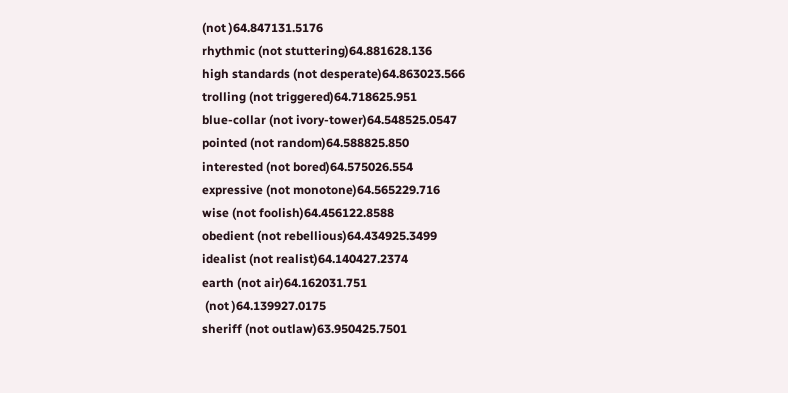(not )64.847131.5176
rhythmic (not stuttering)64.881628.136
high standards (not desperate)64.863023.566
trolling (not triggered)64.718625.951
blue-collar (not ivory-tower)64.548525.0547
pointed (not random)64.588825.850
interested (not bored)64.575026.554
expressive (not monotone)64.565229.716
wise (not foolish)64.456122.8588
obedient (not rebellious)64.434925.3499
idealist (not realist)64.140427.2374
earth (not air)64.162031.751
 (not )64.139927.0175
sheriff (not outlaw)63.950425.7501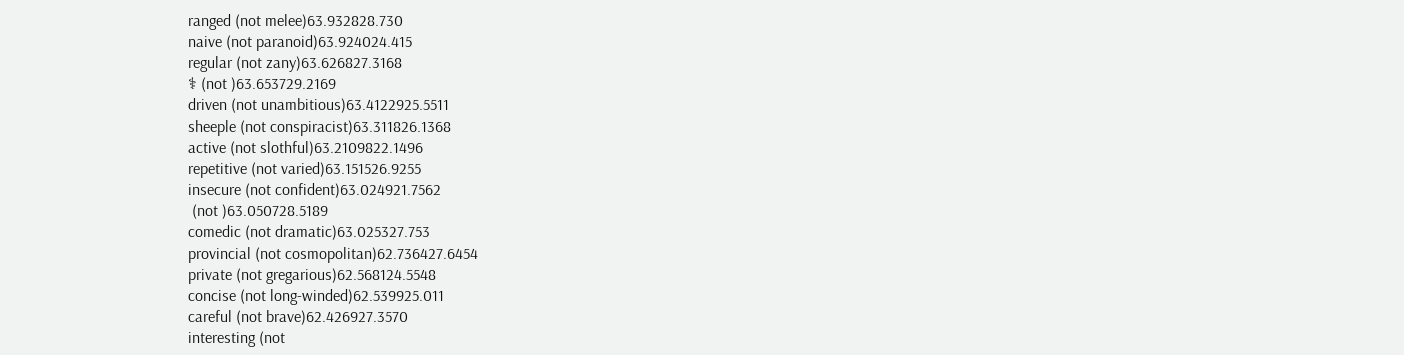ranged (not melee)63.932828.730
naive (not paranoid)63.924024.415
regular (not zany)63.626827.3168
⚕ (not )63.653729.2169
driven (not unambitious)63.4122925.5511
sheeple (not conspiracist)63.311826.1368
active (not slothful)63.2109822.1496
repetitive (not varied)63.151526.9255
insecure (not confident)63.024921.7562
 (not )63.050728.5189
comedic (not dramatic)63.025327.753
provincial (not cosmopolitan)62.736427.6454
private (not gregarious)62.568124.5548
concise (not long-winded)62.539925.011
careful (not brave)62.426927.3570
interesting (not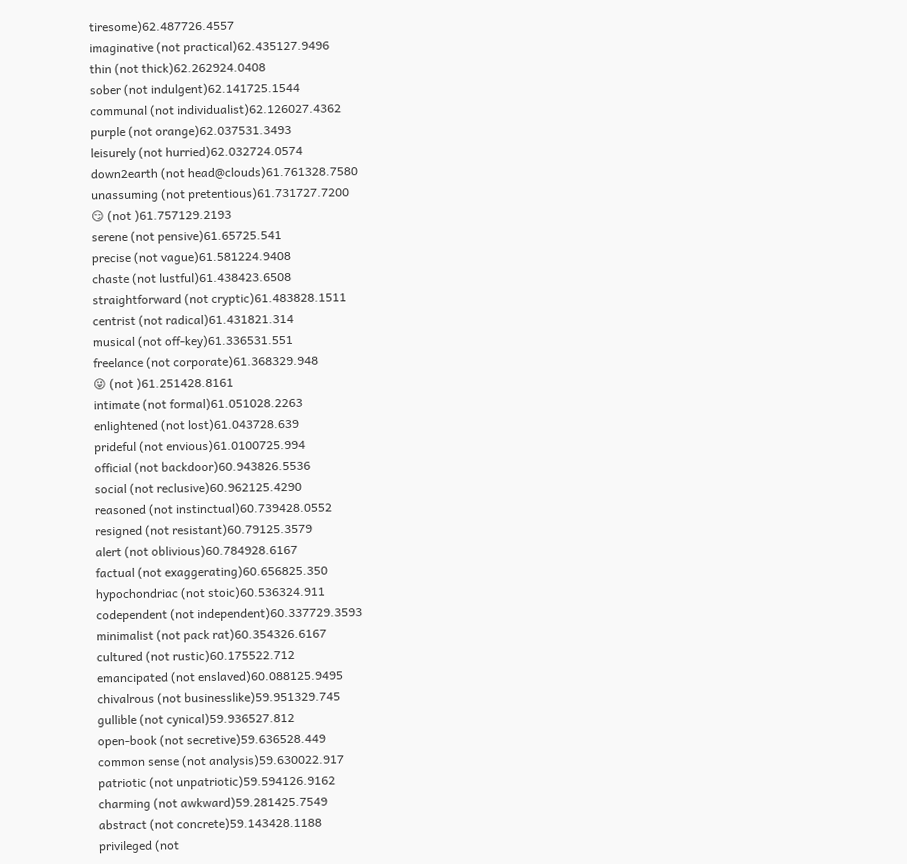tiresome)62.487726.4557
imaginative (not practical)62.435127.9496
thin (not thick)62.262924.0408
sober (not indulgent)62.141725.1544
communal (not individualist)62.126027.4362
purple (not orange)62.037531.3493
leisurely (not hurried)62.032724.0574
down2earth (not head@clouds)61.761328.7580
unassuming (not pretentious)61.731727.7200
😏 (not )61.757129.2193
serene (not pensive)61.65725.541
precise (not vague)61.581224.9408
chaste (not lustful)61.438423.6508
straightforward (not cryptic)61.483828.1511
centrist (not radical)61.431821.314
musical (not off-key)61.336531.551
freelance (not corporate)61.368329.948
😜 (not )61.251428.8161
intimate (not formal)61.051028.2263
enlightened (not lost)61.043728.639
prideful (not envious)61.0100725.994
official (not backdoor)60.943826.5536
social (not reclusive)60.962125.4290
reasoned (not instinctual)60.739428.0552
resigned (not resistant)60.79125.3579
alert (not oblivious)60.784928.6167
factual (not exaggerating)60.656825.350
hypochondriac (not stoic)60.536324.911
codependent (not independent)60.337729.3593
minimalist (not pack rat)60.354326.6167
cultured (not rustic)60.175522.712
emancipated (not enslaved)60.088125.9495
chivalrous (not businesslike)59.951329.745
gullible (not cynical)59.936527.812
open-book (not secretive)59.636528.449
common sense (not analysis)59.630022.917
patriotic (not unpatriotic)59.594126.9162
charming (not awkward)59.281425.7549
abstract (not concrete)59.143428.1188
privileged (not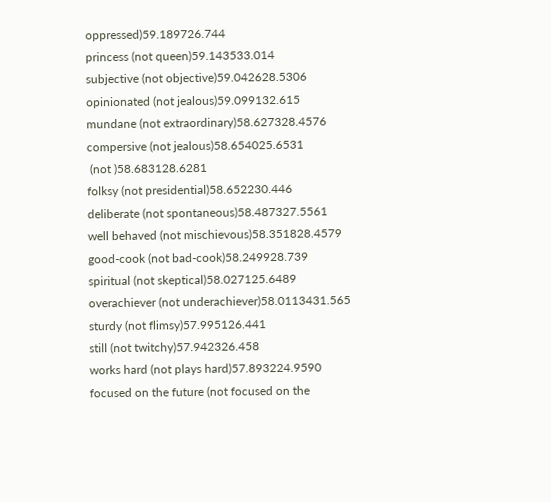oppressed)59.189726.744
princess (not queen)59.143533.014
subjective (not objective)59.042628.5306
opinionated (not jealous)59.099132.615
mundane (not extraordinary)58.627328.4576
compersive (not jealous)58.654025.6531
 (not )58.683128.6281
folksy (not presidential)58.652230.446
deliberate (not spontaneous)58.487327.5561
well behaved (not mischievous)58.351828.4579
good-cook (not bad-cook)58.249928.739
spiritual (not skeptical)58.027125.6489
overachiever (not underachiever)58.0113431.565
sturdy (not flimsy)57.995126.441
still (not twitchy)57.942326.458
works hard (not plays hard)57.893224.9590
focused on the future (not focused on the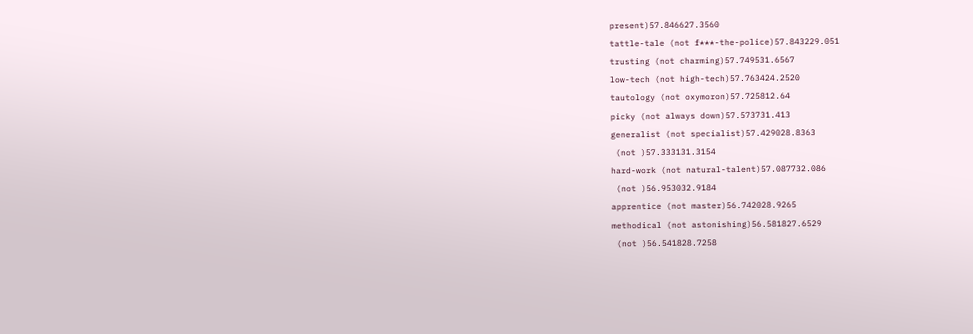present)57.846627.3560
tattle-tale (not f***-the-police)57.843229.051
trusting (not charming)57.749531.6567
low-tech (not high-tech)57.763424.2520
tautology (not oxymoron)57.725812.64
picky (not always down)57.573731.413
generalist (not specialist)57.429028.8363
 (not )57.333131.3154
hard-work (not natural-talent)57.087732.086
 (not )56.953032.9184
apprentice (not master)56.742028.9265
methodical (not astonishing)56.581827.6529
 (not )56.541828.7258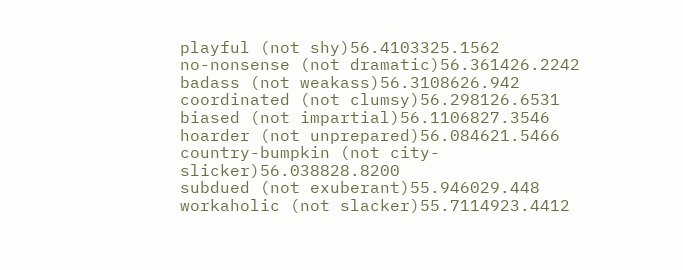playful (not shy)56.4103325.1562
no-nonsense (not dramatic)56.361426.2242
badass (not weakass)56.3108626.942
coordinated (not clumsy)56.298126.6531
biased (not impartial)56.1106827.3546
hoarder (not unprepared)56.084621.5466
country-bumpkin (not city-slicker)56.038828.8200
subdued (not exuberant)55.946029.448
workaholic (not slacker)55.7114923.4412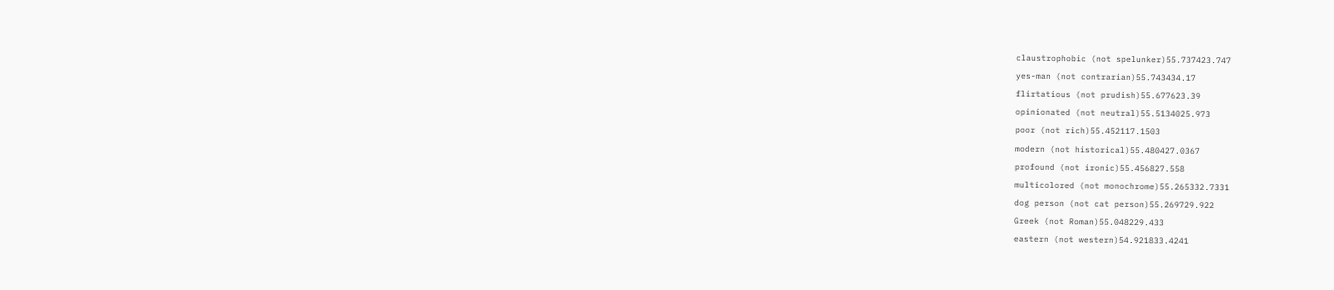claustrophobic (not spelunker)55.737423.747
yes-man (not contrarian)55.743434.17
flirtatious (not prudish)55.677623.39
opinionated (not neutral)55.5134025.973
poor (not rich)55.452117.1503
modern (not historical)55.480427.0367
profound (not ironic)55.456827.558
multicolored (not monochrome)55.265332.7331
dog person (not cat person)55.269729.922
Greek (not Roman)55.048229.433
eastern (not western)54.921833.4241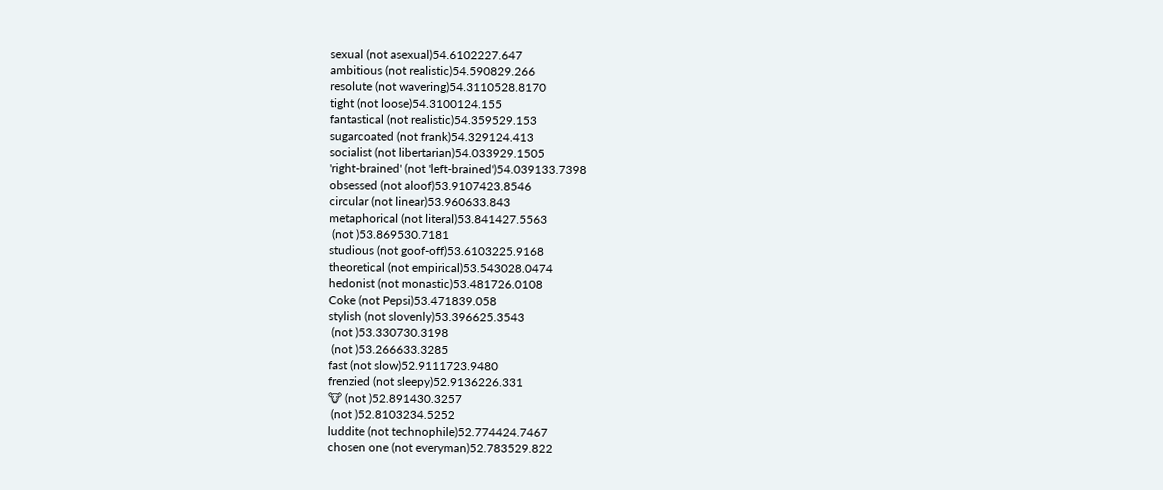sexual (not asexual)54.6102227.647
ambitious (not realistic)54.590829.266
resolute (not wavering)54.3110528.8170
tight (not loose)54.3100124.155
fantastical (not realistic)54.359529.153
sugarcoated (not frank)54.329124.413
socialist (not libertarian)54.033929.1505
'right-brained' (not 'left-brained')54.039133.7398
obsessed (not aloof)53.9107423.8546
circular (not linear)53.960633.843
metaphorical (not literal)53.841427.5563
 (not )53.869530.7181
studious (not goof-off)53.6103225.9168
theoretical (not empirical)53.543028.0474
hedonist (not monastic)53.481726.0108
Coke (not Pepsi)53.471839.058
stylish (not slovenly)53.396625.3543
 (not )53.330730.3198
 (not )53.266633.3285
fast (not slow)52.9111723.9480
frenzied (not sleepy)52.9136226.331
🐮 (not )52.891430.3257
 (not )52.8103234.5252
luddite (not technophile)52.774424.7467
chosen one (not everyman)52.783529.822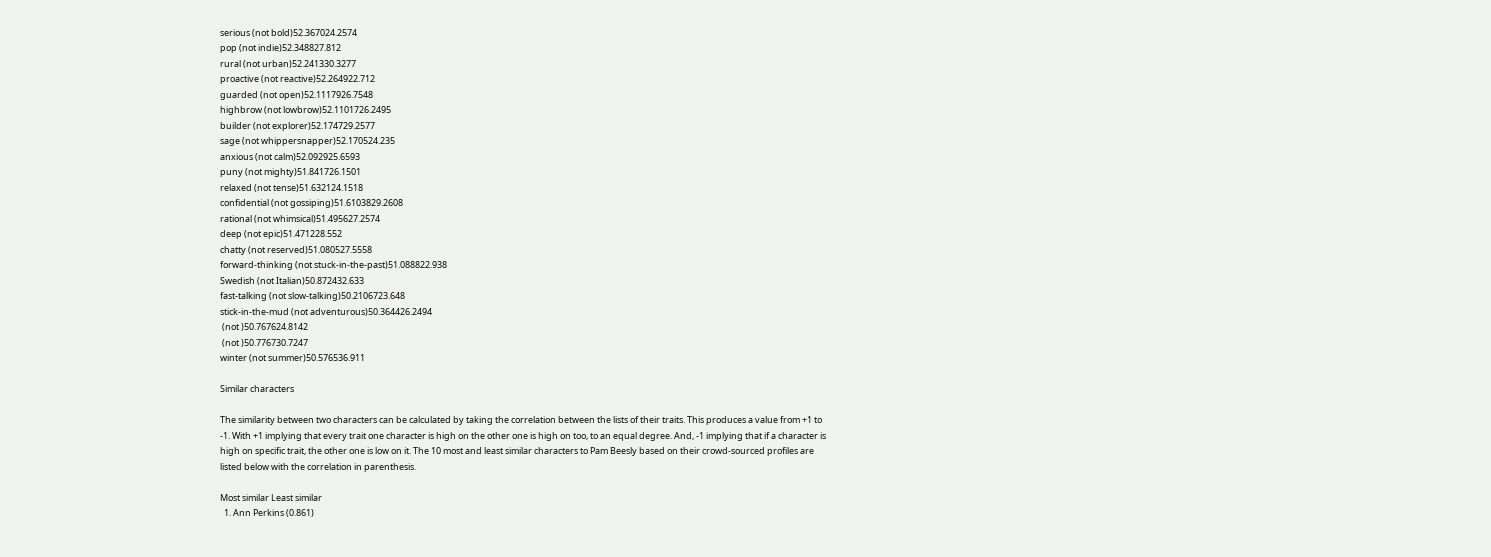serious (not bold)52.367024.2574
pop (not indie)52.348827.812
rural (not urban)52.241330.3277
proactive (not reactive)52.264922.712
guarded (not open)52.1117926.7548
highbrow (not lowbrow)52.1101726.2495
builder (not explorer)52.174729.2577
sage (not whippersnapper)52.170524.235
anxious (not calm)52.092925.6593
puny (not mighty)51.841726.1501
relaxed (not tense)51.632124.1518
confidential (not gossiping)51.6103829.2608
rational (not whimsical)51.495627.2574
deep (not epic)51.471228.552
chatty (not reserved)51.080527.5558
forward-thinking (not stuck-in-the-past)51.088822.938
Swedish (not Italian)50.872432.633
fast-talking (not slow-talking)50.2106723.648
stick-in-the-mud (not adventurous)50.364426.2494
 (not )50.767624.8142
 (not )50.776730.7247
winter (not summer)50.576536.911

Similar characters

The similarity between two characters can be calculated by taking the correlation between the lists of their traits. This produces a value from +1 to -1. With +1 implying that every trait one character is high on the other one is high on too, to an equal degree. And, -1 implying that if a character is high on specific trait, the other one is low on it. The 10 most and least similar characters to Pam Beesly based on their crowd-sourced profiles are listed below with the correlation in parenthesis.

Most similar Least similar
  1. Ann Perkins (0.861)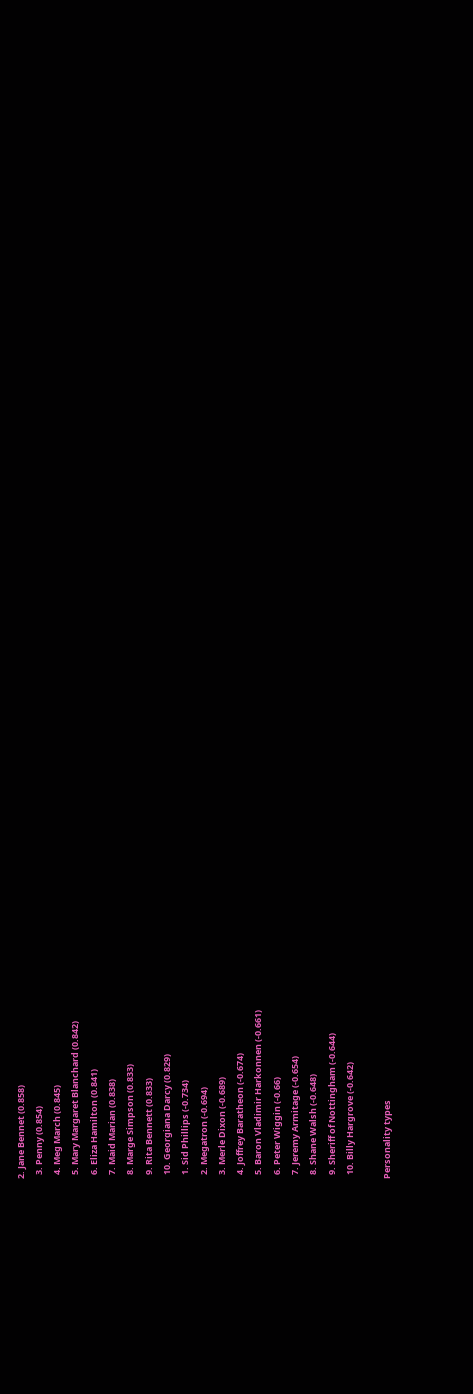2. Jane Bennet (0.858)
  3. Penny (0.854)
  4. Meg March (0.845)
  5. Mary Margaret Blanchard (0.842)
  6. Eliza Hamilton (0.841)
  7. Maid Marian (0.838)
  8. Marge Simpson (0.833)
  9. Rita Bennett (0.833)
  10. Georgiana Darcy (0.829)
  1. Sid Phillips (-0.734)
  2. Megatron (-0.694)
  3. Merle Dixon (-0.689)
  4. Joffrey Baratheon (-0.674)
  5. Baron Vladimir Harkonnen (-0.661)
  6. Peter Wiggin (-0.66)
  7. Jeremy Armitage (-0.654)
  8. Shane Walsh (-0.648)
  9. Sheriff of Nottingham (-0.644)
  10. Billy Hargrove (-0.642)

Personality types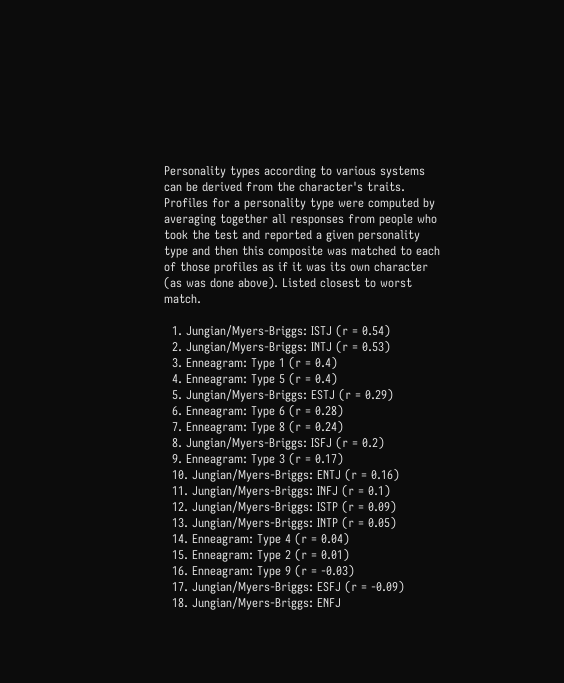Personality types according to various systems can be derived from the character's traits. Profiles for a personality type were computed by averaging together all responses from people who took the test and reported a given personality type and then this composite was matched to each of those profiles as if it was its own character (as was done above). Listed closest to worst match.

  1. Jungian/Myers-Briggs: ISTJ (r = 0.54)
  2. Jungian/Myers-Briggs: INTJ (r = 0.53)
  3. Enneagram: Type 1 (r = 0.4)
  4. Enneagram: Type 5 (r = 0.4)
  5. Jungian/Myers-Briggs: ESTJ (r = 0.29)
  6. Enneagram: Type 6 (r = 0.28)
  7. Enneagram: Type 8 (r = 0.24)
  8. Jungian/Myers-Briggs: ISFJ (r = 0.2)
  9. Enneagram: Type 3 (r = 0.17)
  10. Jungian/Myers-Briggs: ENTJ (r = 0.16)
  11. Jungian/Myers-Briggs: INFJ (r = 0.1)
  12. Jungian/Myers-Briggs: ISTP (r = 0.09)
  13. Jungian/Myers-Briggs: INTP (r = 0.05)
  14. Enneagram: Type 4 (r = 0.04)
  15. Enneagram: Type 2 (r = 0.01)
  16. Enneagram: Type 9 (r = -0.03)
  17. Jungian/Myers-Briggs: ESFJ (r = -0.09)
  18. Jungian/Myers-Briggs: ENFJ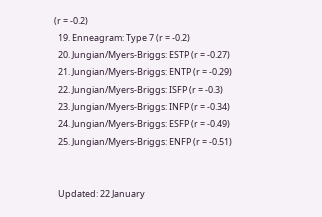(r = -0.2)
  19. Enneagram: Type 7 (r = -0.2)
  20. Jungian/Myers-Briggs: ESTP (r = -0.27)
  21. Jungian/Myers-Briggs: ENTP (r = -0.29)
  22. Jungian/Myers-Briggs: ISFP (r = -0.3)
  23. Jungian/Myers-Briggs: INFP (r = -0.34)
  24. Jungian/Myers-Briggs: ESFP (r = -0.49)
  25. Jungian/Myers-Briggs: ENFP (r = -0.51)


  Updated: 22 January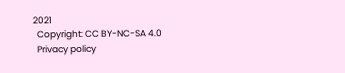2021
  Copyright: CC BY-NC-SA 4.0
  Privacy policy